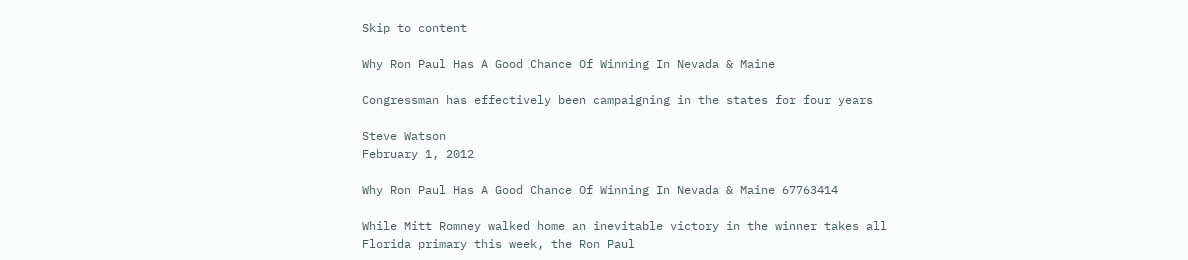Skip to content

Why Ron Paul Has A Good Chance Of Winning In Nevada & Maine

Congressman has effectively been campaigning in the states for four years

Steve Watson
February 1, 2012

Why Ron Paul Has A Good Chance Of Winning In Nevada & Maine 67763414

While Mitt Romney walked home an inevitable victory in the winner takes all Florida primary this week, the Ron Paul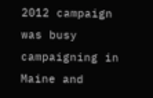2012 campaign was busy campaigning in Maine and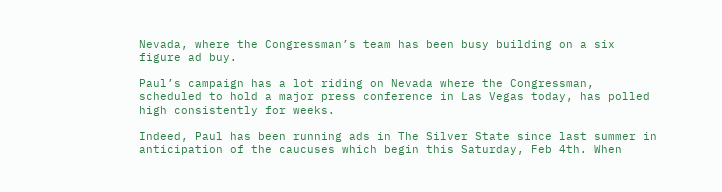Nevada, where the Congressman’s team has been busy building on a six figure ad buy.

Paul’s campaign has a lot riding on Nevada where the Congressman, scheduled to hold a major press conference in Las Vegas today, has polled high consistently for weeks.

Indeed, Paul has been running ads in The Silver State since last summer in anticipation of the caucuses which begin this Saturday, Feb 4th. When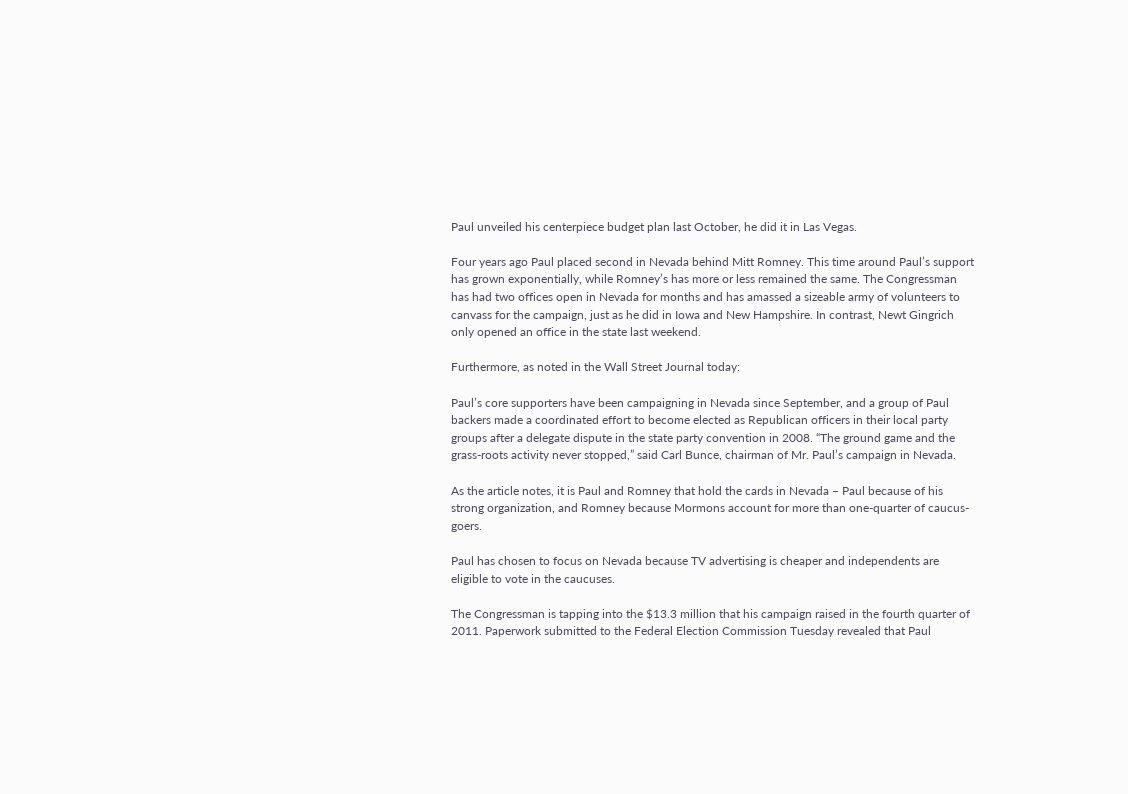Paul unveiled his centerpiece budget plan last October, he did it in Las Vegas.

Four years ago Paul placed second in Nevada behind Mitt Romney. This time around Paul’s support has grown exponentially, while Romney’s has more or less remained the same. The Congressman has had two offices open in Nevada for months and has amassed a sizeable army of volunteers to canvass for the campaign, just as he did in Iowa and New Hampshire. In contrast, Newt Gingrich only opened an office in the state last weekend.

Furthermore, as noted in the Wall Street Journal today:

Paul’s core supporters have been campaigning in Nevada since September, and a group of Paul backers made a coordinated effort to become elected as Republican officers in their local party groups after a delegate dispute in the state party convention in 2008. “The ground game and the grass-roots activity never stopped,” said Carl Bunce, chairman of Mr. Paul’s campaign in Nevada.

As the article notes, it is Paul and Romney that hold the cards in Nevada – Paul because of his strong organization, and Romney because Mormons account for more than one-quarter of caucus-goers.

Paul has chosen to focus on Nevada because TV advertising is cheaper and independents are eligible to vote in the caucuses.

The Congressman is tapping into the $13.3 million that his campaign raised in the fourth quarter of 2011. Paperwork submitted to the Federal Election Commission Tuesday revealed that Paul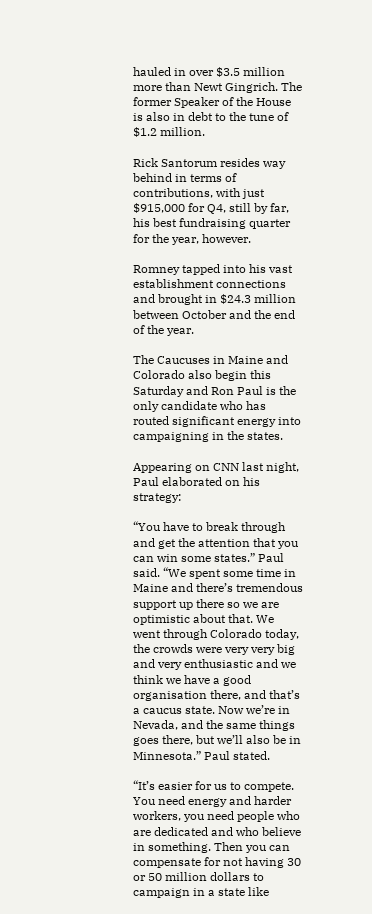hauled in over $3.5 million more than Newt Gingrich. The former Speaker of the House is also in debt to the tune of $1.2 million.

Rick Santorum resides way behind in terms of contributions, with just $915,000 for Q4, still by far, his best fundraising quarter for the year, however.

Romney tapped into his vast establishment connections and brought in $24.3 million between October and the end of the year.

The Caucuses in Maine and Colorado also begin this Saturday and Ron Paul is the only candidate who has routed significant energy into campaigning in the states.

Appearing on CNN last night, Paul elaborated on his strategy:

“You have to break through and get the attention that you can win some states.” Paul said. “We spent some time in Maine and there’s tremendous support up there so we are optimistic about that. We went through Colorado today, the crowds were very very big and very enthusiastic and we think we have a good organisation there, and that’s a caucus state. Now we’re in Nevada, and the same things goes there, but we’ll also be in Minnesota.” Paul stated.

“It’s easier for us to compete. You need energy and harder workers, you need people who are dedicated and who believe in something. Then you can compensate for not having 30 or 50 million dollars to campaign in a state like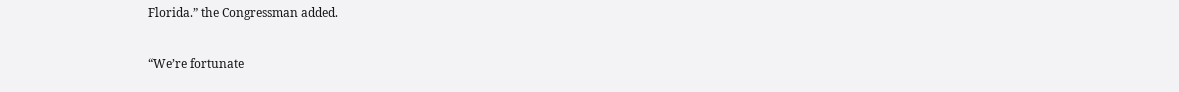Florida.” the Congressman added.

“We’re fortunate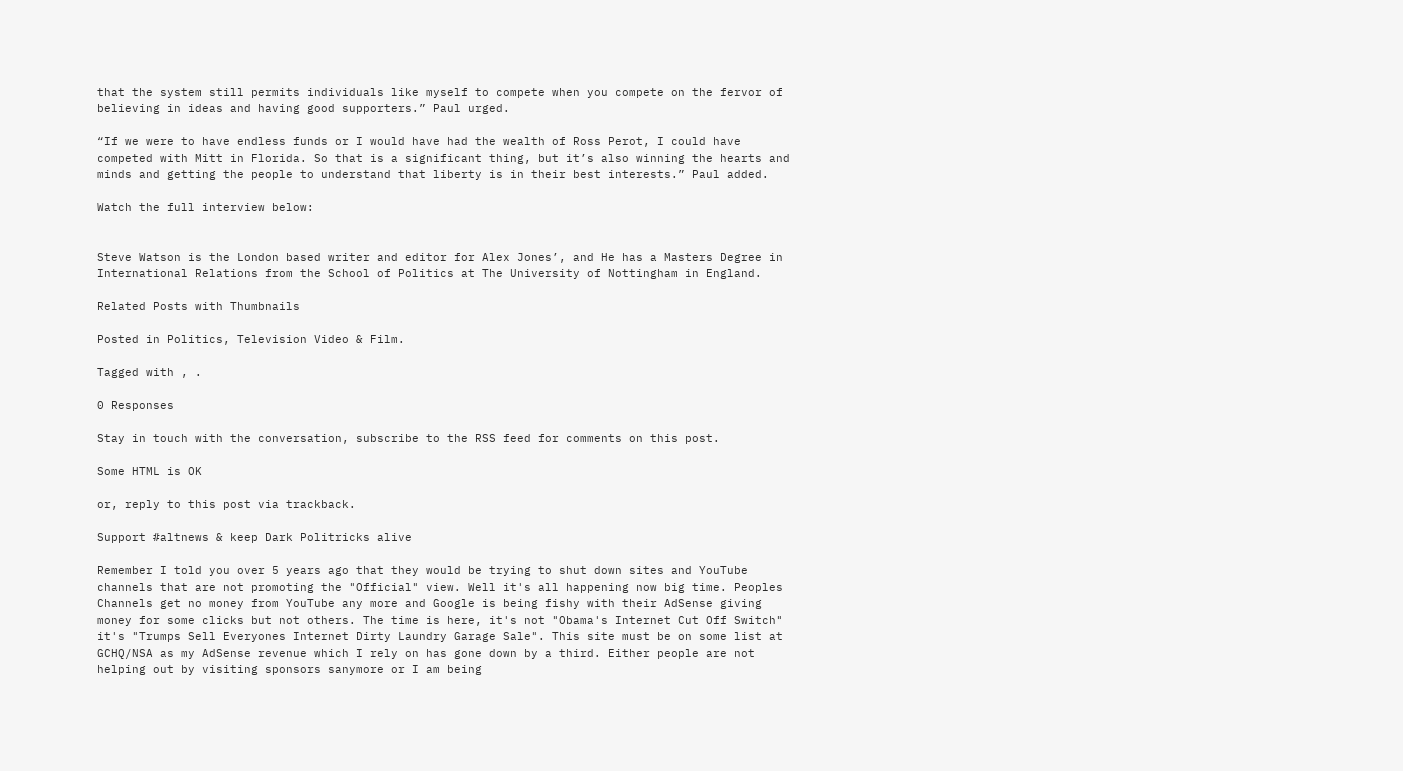that the system still permits individuals like myself to compete when you compete on the fervor of believing in ideas and having good supporters.” Paul urged.

“If we were to have endless funds or I would have had the wealth of Ross Perot, I could have competed with Mitt in Florida. So that is a significant thing, but it’s also winning the hearts and minds and getting the people to understand that liberty is in their best interests.” Paul added.

Watch the full interview below:


Steve Watson is the London based writer and editor for Alex Jones’, and He has a Masters Degree in International Relations from the School of Politics at The University of Nottingham in England.

Related Posts with Thumbnails

Posted in Politics, Television Video & Film.

Tagged with , .

0 Responses

Stay in touch with the conversation, subscribe to the RSS feed for comments on this post.

Some HTML is OK

or, reply to this post via trackback.

Support #altnews & keep Dark Politricks alive

Remember I told you over 5 years ago that they would be trying to shut down sites and YouTube channels that are not promoting the "Official" view. Well it's all happening now big time. Peoples Channels get no money from YouTube any more and Google is being fishy with their AdSense giving money for some clicks but not others. The time is here, it's not "Obama's Internet Cut Off Switch" it's "Trumps Sell Everyones Internet Dirty Laundry Garage Sale". This site must be on some list at GCHQ/NSA as my AdSense revenue which I rely on has gone down by a third. Either people are not helping out by visiting sponsors sanymore or I am being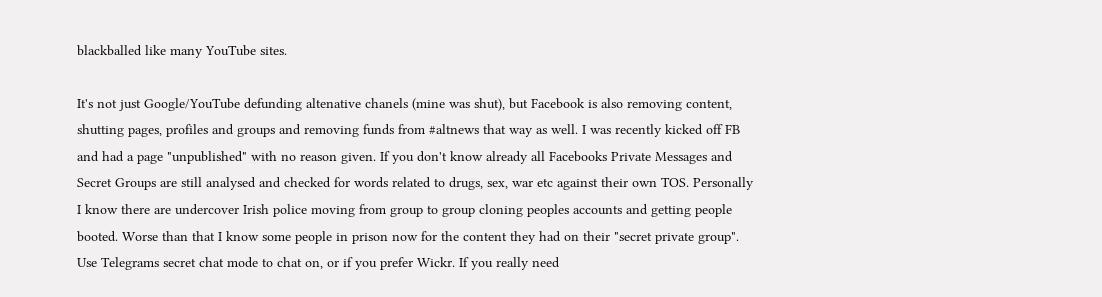blackballed like many YouTube sites.

It's not just Google/YouTube defunding altenative chanels (mine was shut), but Facebook is also removing content, shutting pages, profiles and groups and removing funds from #altnews that way as well. I was recently kicked off FB and had a page "unpublished" with no reason given. If you don't know already all Facebooks Private Messages and Secret Groups are still analysed and checked for words related to drugs, sex, war etc against their own TOS. Personally I know there are undercover Irish police moving from group to group cloning peoples accounts and getting people booted. Worse than that I know some people in prison now for the content they had on their "secret private group". Use Telegrams secret chat mode to chat on, or if you prefer Wickr. If you really need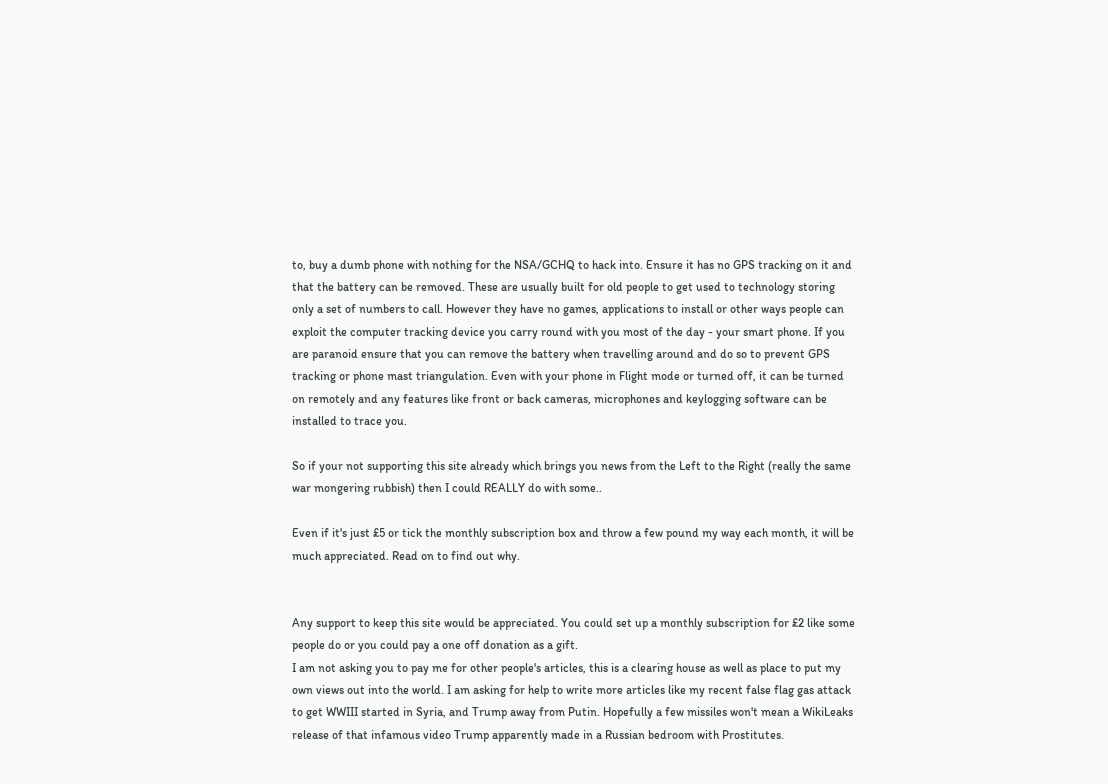to, buy a dumb phone with nothing for the NSA/GCHQ to hack into. Ensure it has no GPS tracking on it and that the battery can be removed. These are usually built for old people to get used to technology storing only a set of numbers to call. However they have no games, applications to install or other ways people can exploit the computer tracking device you carry round with you most of the day - your smart phone. If you are paranoid ensure that you can remove the battery when travelling around and do so to prevent GPS tracking or phone mast triangulation. Even with your phone in Flight mode or turned off, it can be turned on remotely and any features like front or back cameras, microphones and keylogging software can be installed to trace you.

So if your not supporting this site already which brings you news from the Left to the Right (really the same war mongering rubbish) then I could REALLY do with some..

Even if it's just £5 or tick the monthly subscription box and throw a few pound my way each month, it will be much appreciated. Read on to find out why.


Any support to keep this site would be appreciated. You could set up a monthly subscription for £2 like some people do or you could pay a one off donation as a gift.
I am not asking you to pay me for other people's articles, this is a clearing house as well as place to put my own views out into the world. I am asking for help to write more articles like my recent false flag gas attack to get WWIII started in Syria, and Trump away from Putin. Hopefully a few missiles won't mean a WikiLeaks release of that infamous video Trump apparently made in a Russian bedroom with Prostitutes.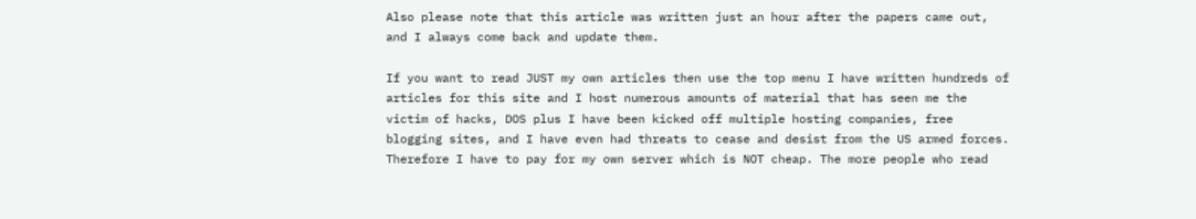Also please note that this article was written just an hour after the papers came out, and I always come back and update them.

If you want to read JUST my own articles then use the top menu I have written hundreds of articles for this site and I host numerous amounts of material that has seen me the victim of hacks, DOS plus I have been kicked off multiple hosting companies, free blogging sites, and I have even had threats to cease and desist from the US armed forces. Therefore I have to pay for my own server which is NOT cheap. The more people who read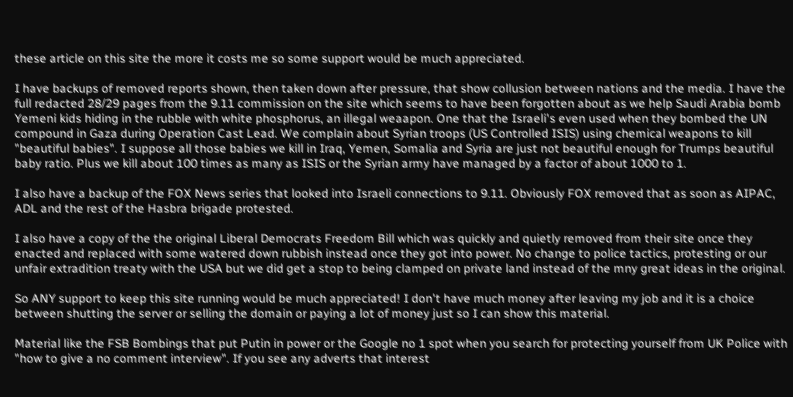these article on this site the more it costs me so some support would be much appreciated.

I have backups of removed reports shown, then taken down after pressure, that show collusion between nations and the media. I have the full redacted 28/29 pages from the 9.11 commission on the site which seems to have been forgotten about as we help Saudi Arabia bomb Yemeni kids hiding in the rubble with white phosphorus, an illegal weaapon. One that the Israeli's even used when they bombed the UN compound in Gaza during Operation Cast Lead. We complain about Syrian troops (US Controlled ISIS) using chemical weapons to kill "beautiful babies". I suppose all those babies we kill in Iraq, Yemen, Somalia and Syria are just not beautiful enough for Trumps beautiful baby ratio. Plus we kill about 100 times as many as ISIS or the Syrian army have managed by a factor of about 1000 to 1.

I also have a backup of the FOX News series that looked into Israeli connections to 9.11. Obviously FOX removed that as soon as AIPAC, ADL and the rest of the Hasbra brigade protested.

I also have a copy of the the original Liberal Democrats Freedom Bill which was quickly and quietly removed from their site once they enacted and replaced with some watered down rubbish instead once they got into power. No change to police tactics, protesting or our unfair extradition treaty with the USA but we did get a stop to being clamped on private land instead of the mny great ideas in the original.

So ANY support to keep this site running would be much appreciated! I don't have much money after leaving my job and it is a choice between shutting the server or selling the domain or paying a lot of money just so I can show this material.

Material like the FSB Bombings that put Putin in power or the Google no 1 spot when you search for protecting yourself from UK Police with "how to give a no comment interview". If you see any adverts that interest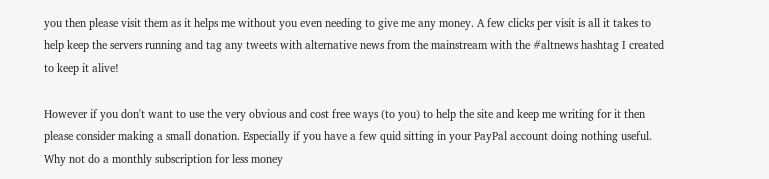you then please visit them as it helps me without you even needing to give me any money. A few clicks per visit is all it takes to help keep the servers running and tag any tweets with alternative news from the mainstream with the #altnews hashtag I created to keep it alive!

However if you don't want to use the very obvious and cost free ways (to you) to help the site and keep me writing for it then please consider making a small donation. Especially if you have a few quid sitting in your PayPal account doing nothing useful. Why not do a monthly subscription for less money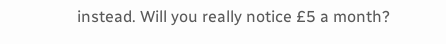instead. Will you really notice £5 a month?